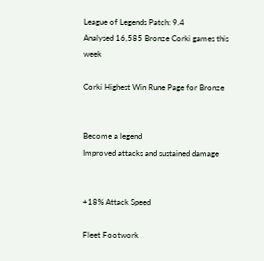League of Legends Patch: 9.4
Analysed 16,585 Bronze Corki games this week

Corki Highest Win Rune Page for Bronze


Become a legend
Improved attacks and sustained damage


+18% Attack Speed

Fleet Footwork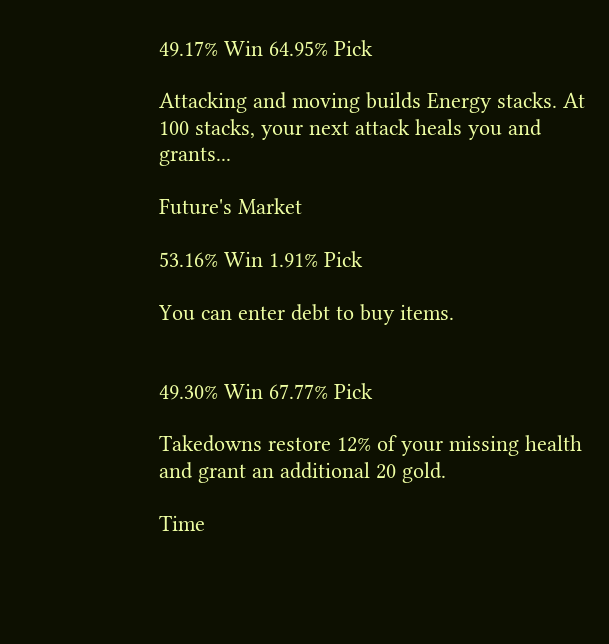49.17% Win 64.95% Pick

Attacking and moving builds Energy stacks. At 100 stacks, your next attack heals you and grants...

Future's Market

53.16% Win 1.91% Pick

You can enter debt to buy items.


49.30% Win 67.77% Pick

Takedowns restore 12% of your missing health and grant an additional 20 gold.

Time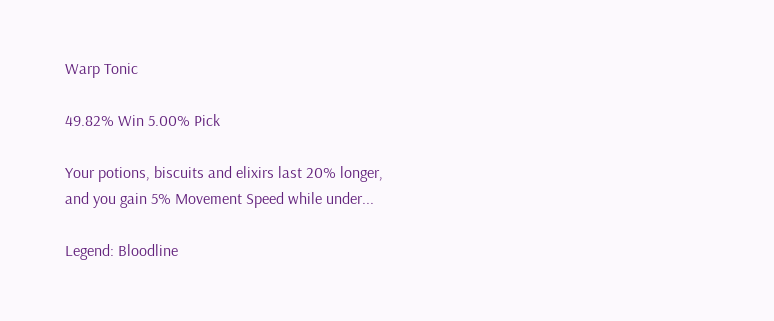Warp Tonic

49.82% Win 5.00% Pick

Your potions, biscuits and elixirs last 20% longer, and you gain 5% Movement Speed while under...

Legend: Bloodline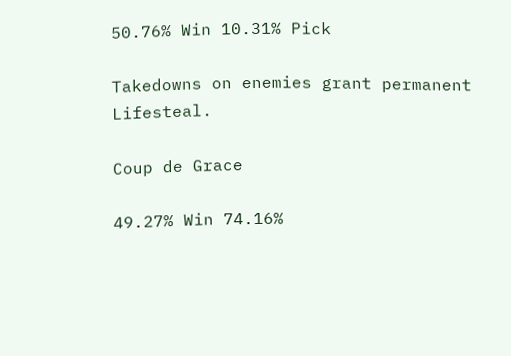50.76% Win 10.31% Pick

Takedowns on enemies grant permanent Lifesteal.

Coup de Grace

49.27% Win 74.16%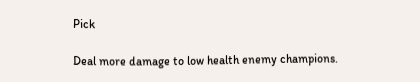Pick

Deal more damage to low health enemy champions.